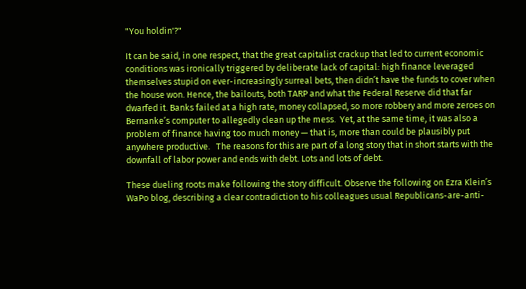"You holdin'?"

It can be said, in one respect, that the great capitalist crackup that led to current economic conditions was ironically triggered by deliberate lack of capital: high finance leveraged themselves stupid on ever-increasingly surreal bets, then didn’t have the funds to cover when the house won. Hence, the bailouts, both TARP and what the Federal Reserve did that far dwarfed it. Banks failed at a high rate, money collapsed, so more robbery and more zeroes on Bernanke’s computer to allegedly clean up the mess.  Yet, at the same time, it was also a problem of finance having too much money — that is, more than could be plausibly put anywhere productive.   The reasons for this are part of a long story that in short starts with the downfall of labor power and ends with debt. Lots and lots of debt.

These dueling roots make following the story difficult. Observe the following on Ezra Klein’s WaPo blog, describing a clear contradiction to his colleagues usual Republicans-are-anti-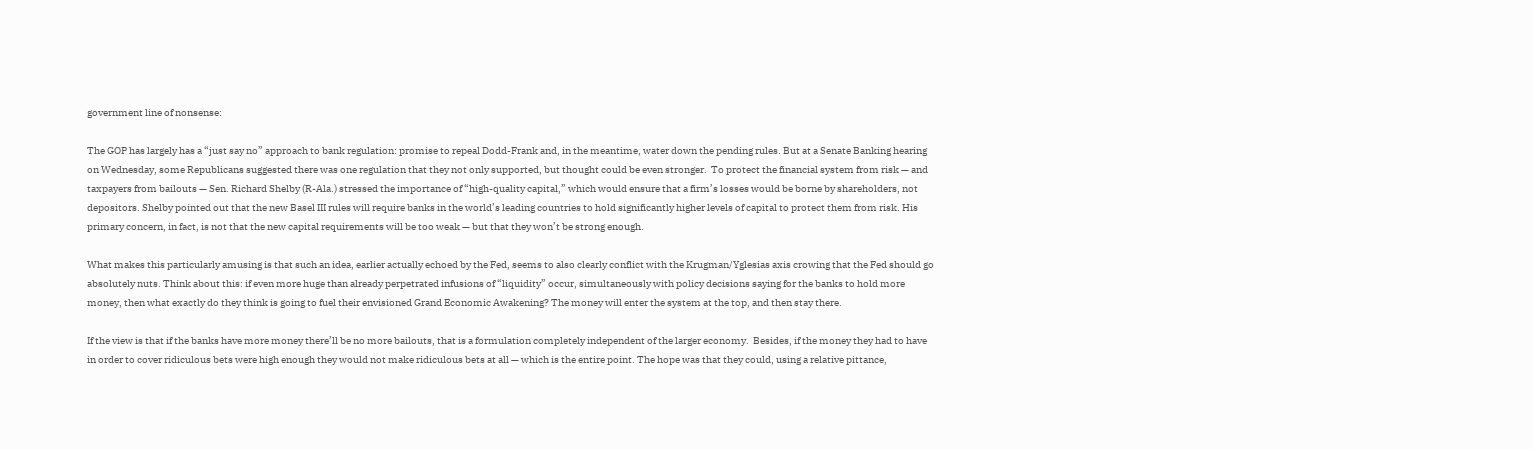government line of nonsense:

The GOP has largely has a “just say no” approach to bank regulation: promise to repeal Dodd-Frank and, in the meantime, water down the pending rules. But at a Senate Banking hearing on Wednesday, some Republicans suggested there was one regulation that they not only supported, but thought could be even stronger.  To protect the financial system from risk — and taxpayers from bailouts — Sen. Richard Shelby (R-Ala.) stressed the importance of “high-quality capital,” which would ensure that a firm’s losses would be borne by shareholders, not depositors. Shelby pointed out that the new Basel III rules will require banks in the world’s leading countries to hold significantly higher levels of capital to protect them from risk. His primary concern, in fact, is not that the new capital requirements will be too weak — but that they won’t be strong enough.

What makes this particularly amusing is that such an idea, earlier actually echoed by the Fed, seems to also clearly conflict with the Krugman/Yglesias axis crowing that the Fed should go absolutely nuts. Think about this: if even more huge than already perpetrated infusions of “liquidity” occur, simultaneously with policy decisions saying for the banks to hold more money, then what exactly do they think is going to fuel their envisioned Grand Economic Awakening? The money will enter the system at the top, and then stay there.

If the view is that if the banks have more money there’ll be no more bailouts, that is a formulation completely independent of the larger economy.  Besides, if the money they had to have in order to cover ridiculous bets were high enough they would not make ridiculous bets at all — which is the entire point. The hope was that they could, using a relative pittance,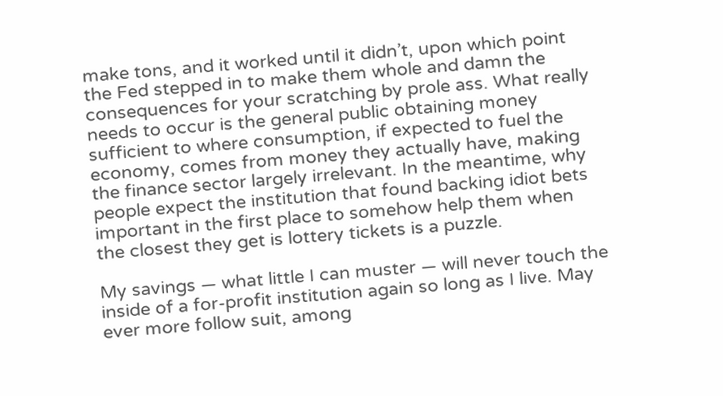make tons, and it worked until it didn’t, upon which point the Fed stepped in to make them whole and damn the consequences for your scratching by prole ass. What really needs to occur is the general public obtaining money sufficient to where consumption, if expected to fuel the economy, comes from money they actually have, making the finance sector largely irrelevant. In the meantime, why people expect the institution that found backing idiot bets important in the first place to somehow help them when the closest they get is lottery tickets is a puzzle.

My savings — what little I can muster — will never touch the inside of a for-profit institution again so long as I live. May ever more follow suit, among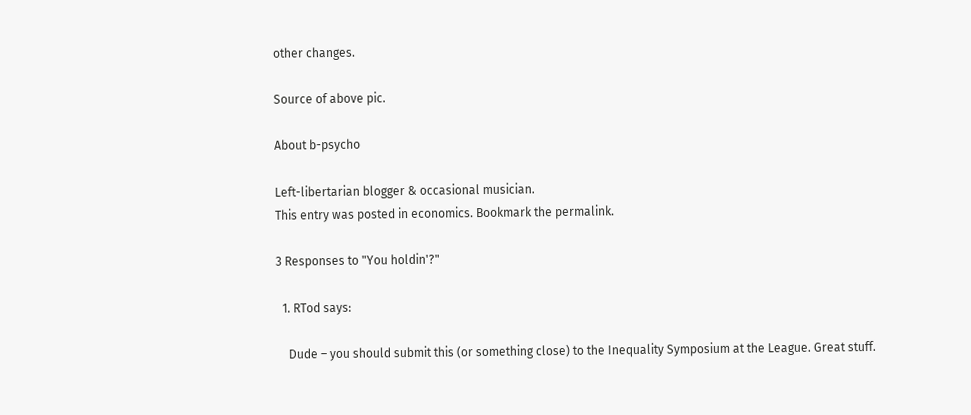other changes.

Source of above pic.

About b-psycho

Left-libertarian blogger & occasional musician.
This entry was posted in economics. Bookmark the permalink.

3 Responses to "You holdin'?"

  1. RTod says:

    Dude – you should submit this (or something close) to the Inequality Symposium at the League. Great stuff.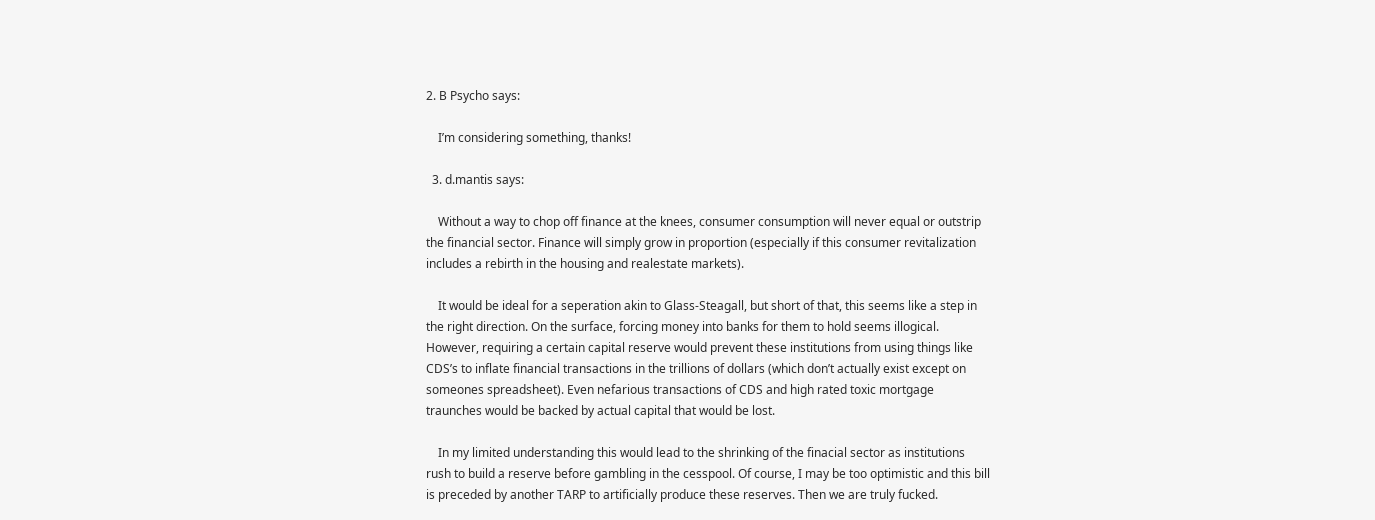2. B Psycho says:

    I’m considering something, thanks!

  3. d.mantis says:

    Without a way to chop off finance at the knees, consumer consumption will never equal or outstrip the financial sector. Finance will simply grow in proportion (especially if this consumer revitalization includes a rebirth in the housing and realestate markets).

    It would be ideal for a seperation akin to Glass-Steagall, but short of that, this seems like a step in the right direction. On the surface, forcing money into banks for them to hold seems illogical. However, requiring a certain capital reserve would prevent these institutions from using things like CDS’s to inflate financial transactions in the trillions of dollars (which don’t actually exist except on someones spreadsheet). Even nefarious transactions of CDS and high rated toxic mortgage traunches would be backed by actual capital that would be lost.

    In my limited understanding this would lead to the shrinking of the finacial sector as institutions rush to build a reserve before gambling in the cesspool. Of course, I may be too optimistic and this bill is preceded by another TARP to artificially produce these reserves. Then we are truly fucked.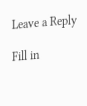Leave a Reply

Fill in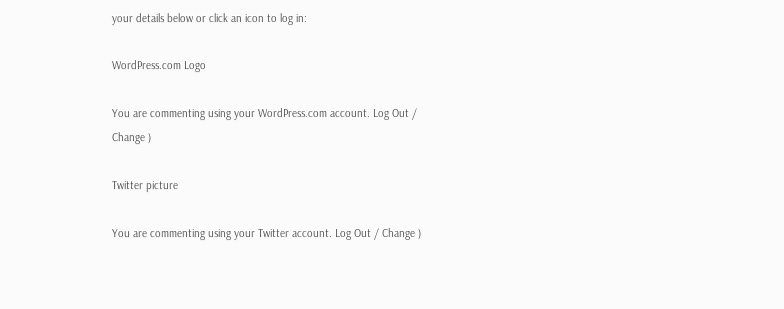your details below or click an icon to log in:

WordPress.com Logo

You are commenting using your WordPress.com account. Log Out / Change )

Twitter picture

You are commenting using your Twitter account. Log Out / Change )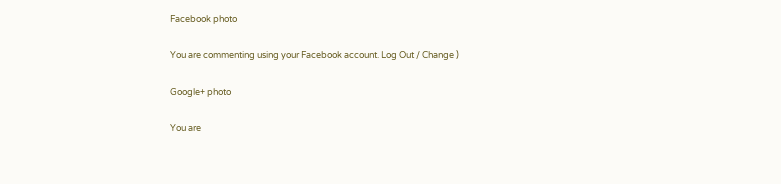Facebook photo

You are commenting using your Facebook account. Log Out / Change )

Google+ photo

You are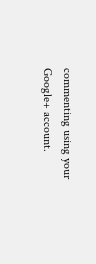commenting using your Google+ account.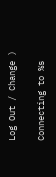Log Out / Change )

Connecting to %s